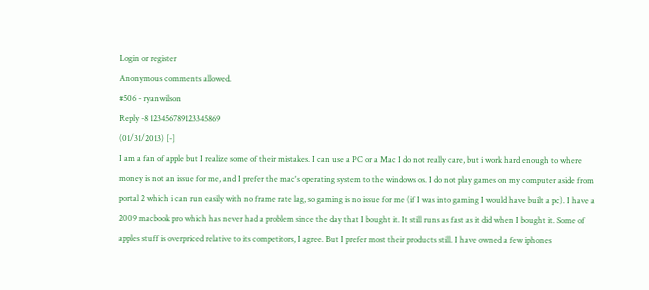Login or register
Anonymous comments allowed.
#506 - ryanwilson
Reply -8 123456789123345869
(01/31/2013) [-]
I am a fan of apple but I realize some of their mistakes. I can use a PC or a Mac I do not really care, but i work hard enough to where money is not an issue for me, and I prefer the mac's operating system to the windows os. I do not play games on my computer aside from portal 2 which i can run easily with no frame rate lag, so gaming is no issue for me (if I was into gaming I would have built a pc). I have a 2009 macbook pro which has never had a problem since the day that I bought it. It still runs as fast as it did when I bought it. Some of apples stuff is overpriced relative to its competitors, I agree. But I prefer most their products still. I have owned a few iphones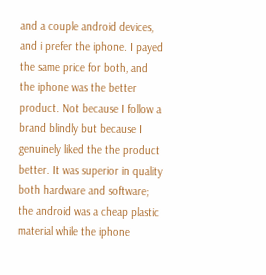and a couple android devices, and i prefer the iphone. I payed the same price for both, and the iphone was the better product. Not because I follow a brand blindly but because I genuinely liked the the product better. It was superior in quality both hardware and software; the android was a cheap plastic material while the iphone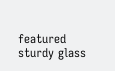featured sturdy glass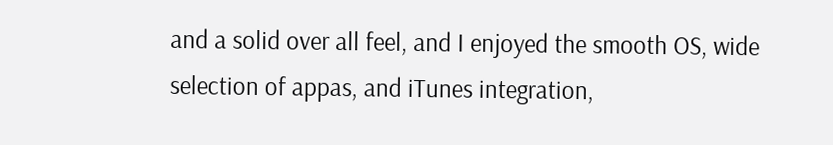and a solid over all feel, and I enjoyed the smooth OS, wide selection of appas, and iTunes integration,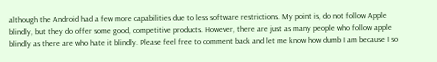although the Android had a few more capabilities due to less software restrictions. My point is, do not follow Apple blindly, but they do offer some good, competitive products. However, there are just as many people who follow apple blindly as there are who hate it blindly. Please feel free to comment back and let me know how dumb I am because I so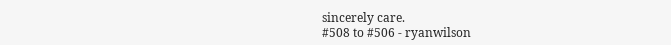sincerely care.
#508 to #506 - ryanwilson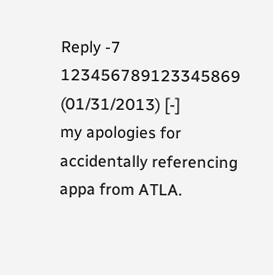Reply -7 123456789123345869
(01/31/2013) [-]
my apologies for accidentally referencing appa from ATLA.